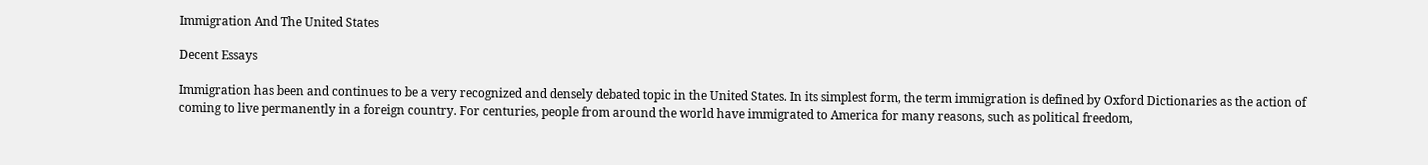Immigration And The United States

Decent Essays

Immigration has been and continues to be a very recognized and densely debated topic in the United States. In its simplest form, the term immigration is defined by Oxford Dictionaries as the action of coming to live permanently in a foreign country. For centuries, people from around the world have immigrated to America for many reasons, such as political freedom,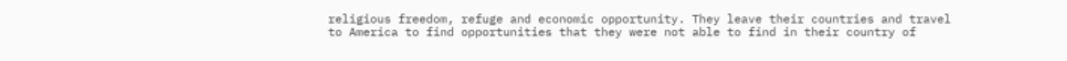religious freedom, refuge and economic opportunity. They leave their countries and travel to America to find opportunities that they were not able to find in their country of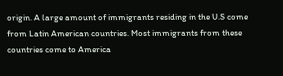origin. A large amount of immigrants residing in the U.S come from Latin American countries. Most immigrants from these countries come to America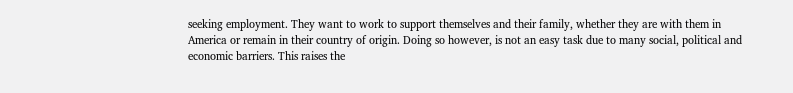seeking employment. They want to work to support themselves and their family, whether they are with them in America or remain in their country of origin. Doing so however, is not an easy task due to many social, political and economic barriers. This raises the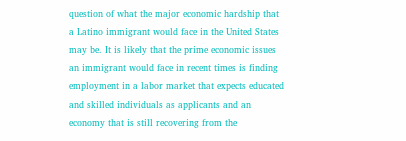question of what the major economic hardship that a Latino immigrant would face in the United States may be. It is likely that the prime economic issues an immigrant would face in recent times is finding employment in a labor market that expects educated and skilled individuals as applicants and an economy that is still recovering from the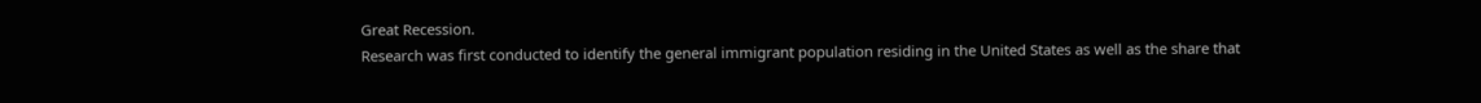Great Recession.
Research was first conducted to identify the general immigrant population residing in the United States as well as the share that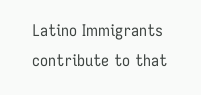Latino Immigrants contribute to that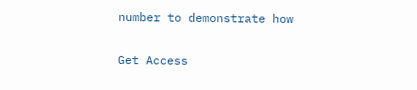number to demonstrate how

Get Access